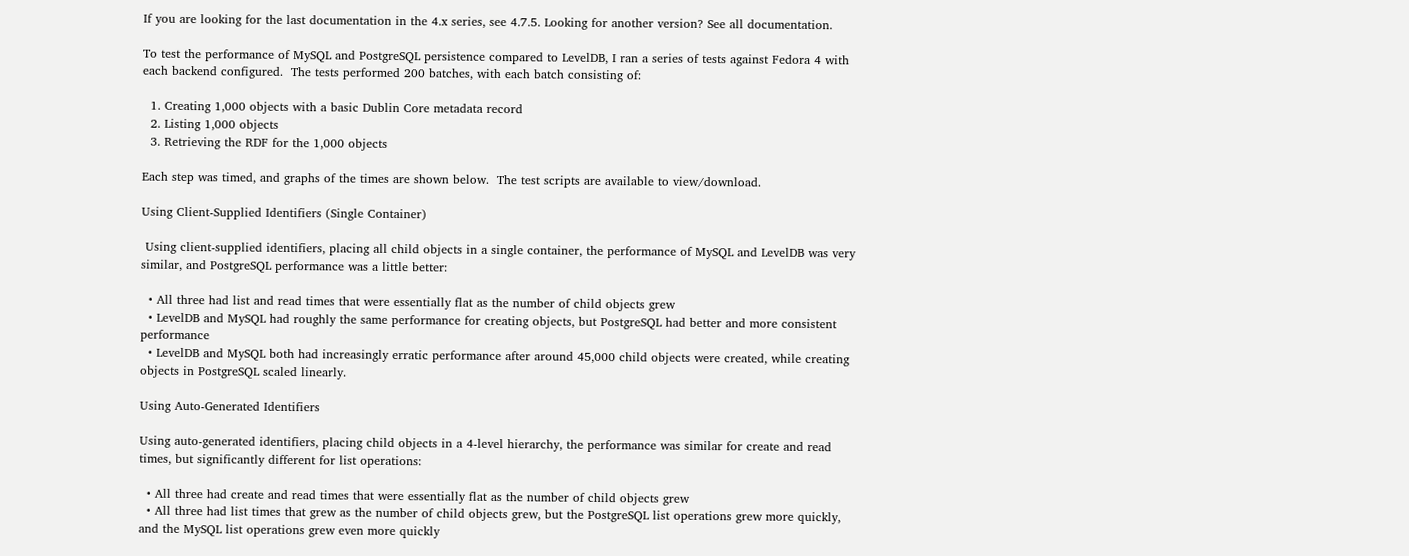If you are looking for the last documentation in the 4.x series, see 4.7.5. Looking for another version? See all documentation.

To test the performance of MySQL and PostgreSQL persistence compared to LevelDB, I ran a series of tests against Fedora 4 with each backend configured.  The tests performed 200 batches, with each batch consisting of:

  1. Creating 1,000 objects with a basic Dublin Core metadata record
  2. Listing 1,000 objects
  3. Retrieving the RDF for the 1,000 objects

Each step was timed, and graphs of the times are shown below.  The test scripts are available to view/download.

Using Client-Supplied Identifiers (Single Container)

 Using client-supplied identifiers, placing all child objects in a single container, the performance of MySQL and LevelDB was very similar, and PostgreSQL performance was a little better:

  • All three had list and read times that were essentially flat as the number of child objects grew
  • LevelDB and MySQL had roughly the same performance for creating objects, but PostgreSQL had better and more consistent performance
  • LevelDB and MySQL both had increasingly erratic performance after around 45,000 child objects were created, while creating objects in PostgreSQL scaled linearly.

Using Auto-Generated Identifiers

Using auto-generated identifiers, placing child objects in a 4-level hierarchy, the performance was similar for create and read times, but significantly different for list operations:

  • All three had create and read times that were essentially flat as the number of child objects grew
  • All three had list times that grew as the number of child objects grew, but the PostgreSQL list operations grew more quickly, and the MySQL list operations grew even more quickly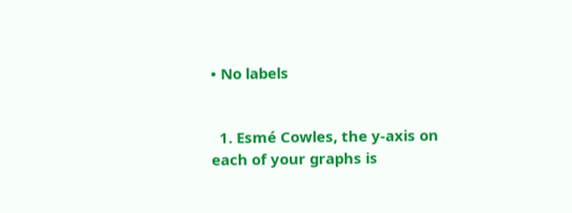• No labels


  1. Esmé Cowles, the y-axis on each of your graphs is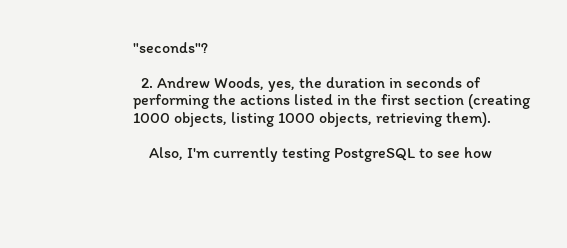"seconds"?

  2. Andrew Woods, yes, the duration in seconds of performing the actions listed in the first section (creating 1000 objects, listing 1000 objects, retrieving them).

    Also, I'm currently testing PostgreSQL to see how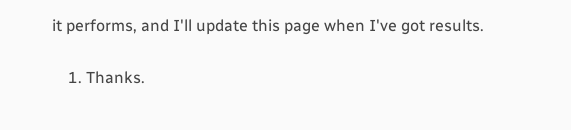it performs, and I'll update this page when I've got results.

    1. Thanks.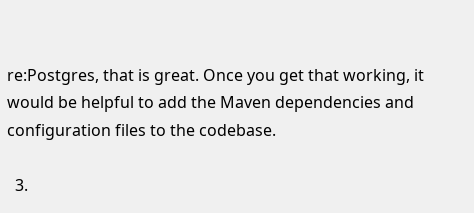re:Postgres, that is great. Once you get that working, it would be helpful to add the Maven dependencies and configuration files to the codebase.

  3.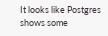It looks like Postgres shows some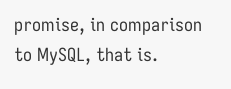promise, in comparison to MySQL, that is.